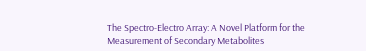The Spectro-Electro Array: A Novel Platform for the Measurement of Secondary Metabolites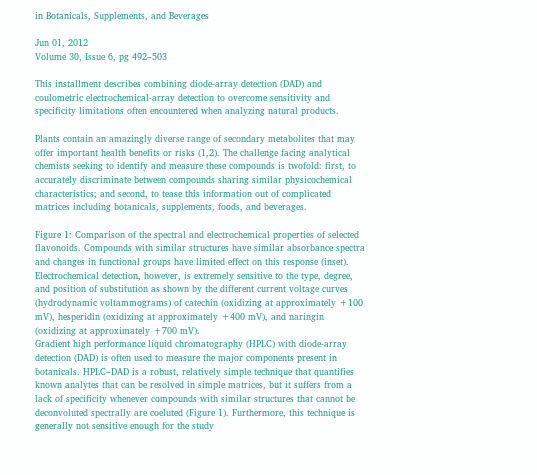in Botanicals, Supplements, and Beverages

Jun 01, 2012
Volume 30, Issue 6, pg 492–503

This installment describes combining diode-array detection (DAD) and coulometric electrochemical-array detection to overcome sensitivity and specificity limitations often encountered when analyzing natural products.

Plants contain an amazingly diverse range of secondary metabolites that may offer important health benefits or risks (1,2). The challenge facing analytical chemists seeking to identify and measure these compounds is twofold: first, to accurately discriminate between compounds sharing similar physicochemical characteristics; and second, to tease this information out of complicated matrices including botanicals, supplements, foods, and beverages.

Figure 1: Comparison of the spectral and electrochemical properties of selected flavonoids. Compounds with similar structures have similar absorbance spectra and changes in functional groups have limited effect on this response (inset). Electrochemical detection, however, is extremely sensitive to the type, degree, and position of substitution as shown by the different current voltage curves (hydrodynamic voltammograms) of catechin (oxidizing at approximately +100 mV), hesperidin (oxidizing at approximately +400 mV), and naringin (oxidizing at approximately +700 mV).
Gradient high performance liquid chromatography (HPLC) with diode-array detection (DAD) is often used to measure the major components present in botanicals. HPLC–DAD is a robust, relatively simple technique that quantifies known analytes that can be resolved in simple matrices, but it suffers from a lack of specificity whenever compounds with similar structures that cannot be deconvoluted spectrally are coeluted (Figure 1). Furthermore, this technique is generally not sensitive enough for the study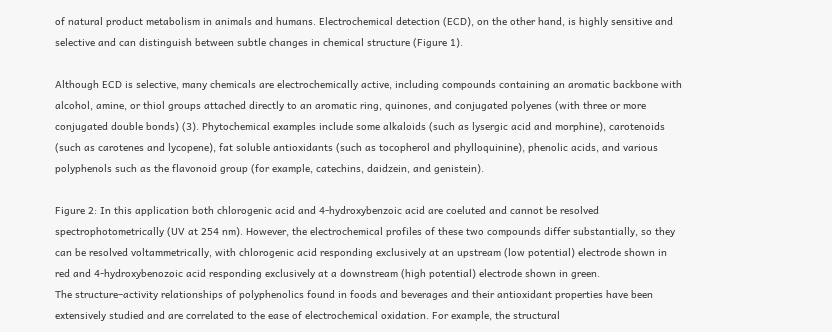of natural product metabolism in animals and humans. Electrochemical detection (ECD), on the other hand, is highly sensitive and selective and can distinguish between subtle changes in chemical structure (Figure 1).

Although ECD is selective, many chemicals are electrochemically active, including compounds containing an aromatic backbone with alcohol, amine, or thiol groups attached directly to an aromatic ring, quinones, and conjugated polyenes (with three or more conjugated double bonds) (3). Phytochemical examples include some alkaloids (such as lysergic acid and morphine), carotenoids (such as carotenes and lycopene), fat soluble antioxidants (such as tocopherol and phylloquinine), phenolic acids, and various polyphenols such as the flavonoid group (for example, catechins, daidzein, and genistein).

Figure 2: In this application both chlorogenic acid and 4-hydroxybenzoic acid are coeluted and cannot be resolved spectrophotometrically (UV at 254 nm). However, the electrochemical profiles of these two compounds differ substantially, so they can be resolved voltammetrically, with chlorogenic acid responding exclusively at an upstream (low potential) electrode shown in red and 4-hydroxybenozoic acid responding exclusively at a downstream (high potential) electrode shown in green.
The structure–activity relationships of polyphenolics found in foods and beverages and their antioxidant properties have been extensively studied and are correlated to the ease of electrochemical oxidation. For example, the structural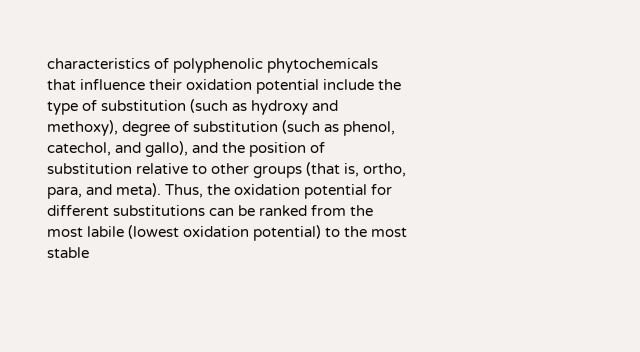characteristics of polyphenolic phytochemicals that influence their oxidation potential include the type of substitution (such as hydroxy and methoxy), degree of substitution (such as phenol, catechol, and gallo), and the position of substitution relative to other groups (that is, ortho, para, and meta). Thus, the oxidation potential for different substitutions can be ranked from the most labile (lowest oxidation potential) to the most stable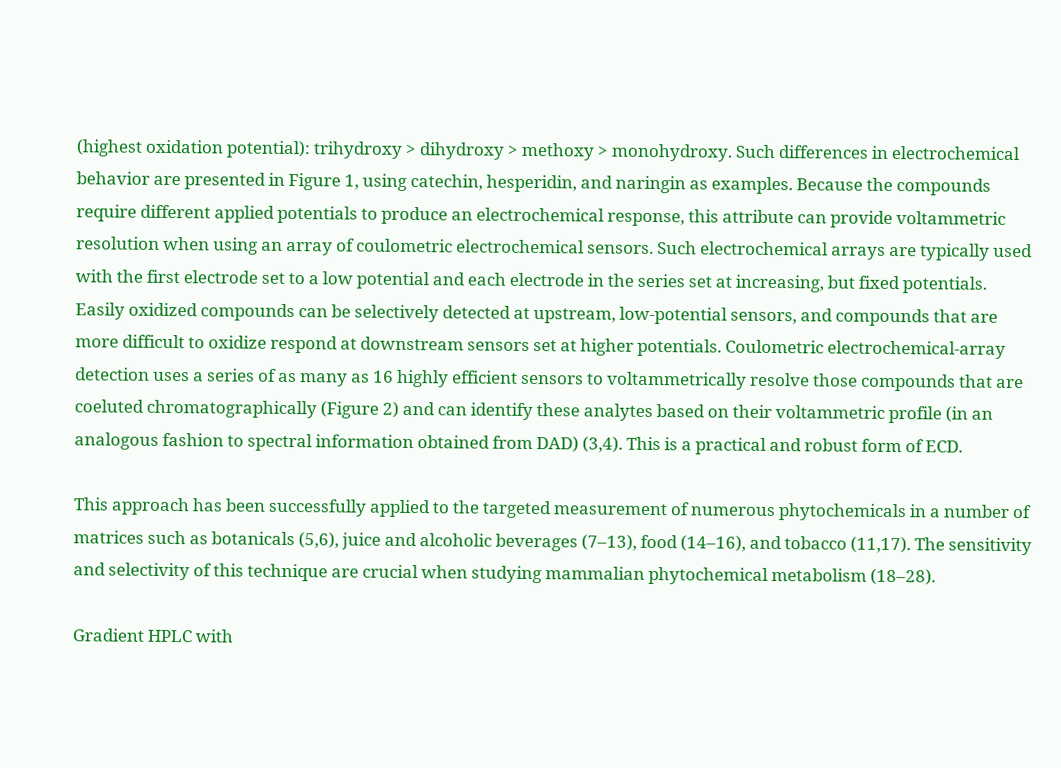(highest oxidation potential): trihydroxy > dihydroxy > methoxy > monohydroxy. Such differences in electrochemical behavior are presented in Figure 1, using catechin, hesperidin, and naringin as examples. Because the compounds require different applied potentials to produce an electrochemical response, this attribute can provide voltammetric resolution when using an array of coulometric electrochemical sensors. Such electrochemical arrays are typically used with the first electrode set to a low potential and each electrode in the series set at increasing, but fixed potentials. Easily oxidized compounds can be selectively detected at upstream, low-potential sensors, and compounds that are more difficult to oxidize respond at downstream sensors set at higher potentials. Coulometric electrochemical-array detection uses a series of as many as 16 highly efficient sensors to voltammetrically resolve those compounds that are coeluted chromatographically (Figure 2) and can identify these analytes based on their voltammetric profile (in an analogous fashion to spectral information obtained from DAD) (3,4). This is a practical and robust form of ECD.

This approach has been successfully applied to the targeted measurement of numerous phytochemicals in a number of matrices such as botanicals (5,6), juice and alcoholic beverages (7–13), food (14–16), and tobacco (11,17). The sensitivity and selectivity of this technique are crucial when studying mammalian phytochemical metabolism (18–28).

Gradient HPLC with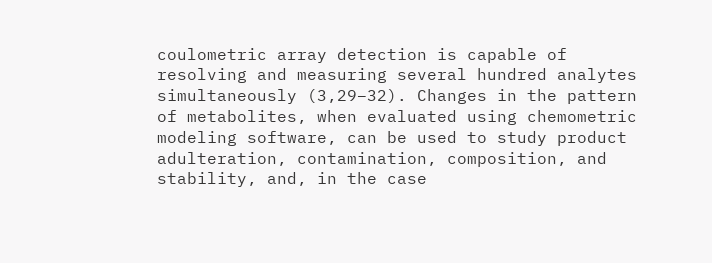coulometric array detection is capable of resolving and measuring several hundred analytes simultaneously (3,29–32). Changes in the pattern of metabolites, when evaluated using chemometric modeling software, can be used to study product adulteration, contamination, composition, and stability, and, in the case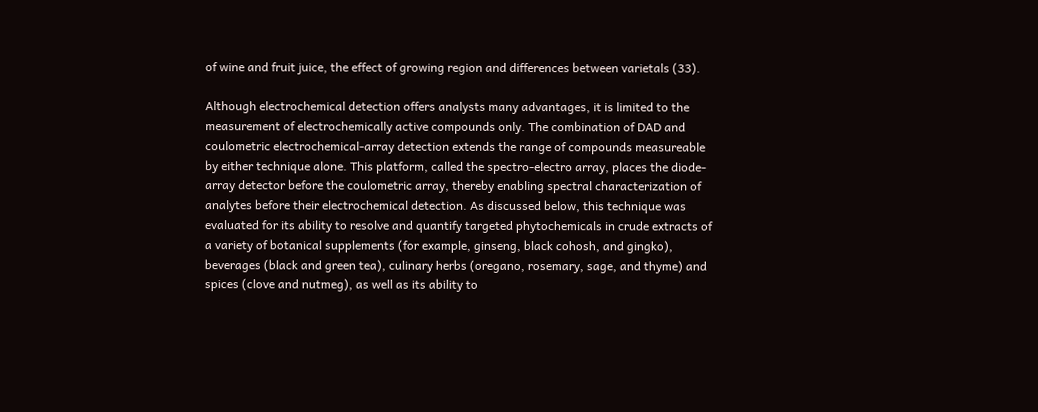of wine and fruit juice, the effect of growing region and differences between varietals (33).

Although electrochemical detection offers analysts many advantages, it is limited to the measurement of electrochemically active compounds only. The combination of DAD and coulometric electrochemical-array detection extends the range of compounds measureable by either technique alone. This platform, called the spectro-electro array, places the diode-array detector before the coulometric array, thereby enabling spectral characterization of analytes before their electrochemical detection. As discussed below, this technique was evaluated for its ability to resolve and quantify targeted phytochemicals in crude extracts of a variety of botanical supplements (for example, ginseng, black cohosh, and gingko), beverages (black and green tea), culinary herbs (oregano, rosemary, sage, and thyme) and spices (clove and nutmeg), as well as its ability to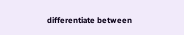differentiate between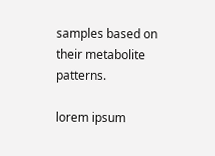samples based on their metabolite patterns.

lorem ipsum